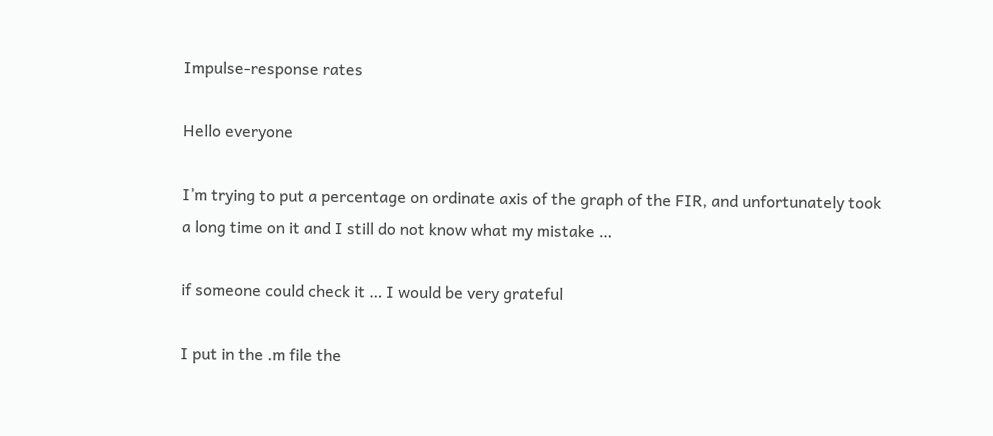Impulse-response rates

Hello everyone

I’m trying to put a percentage on ordinate axis of the graph of the FIR, and unfortunately took a long time on it and I still do not know what my mistake …

if someone could check it … I would be very grateful

I put in the .m file the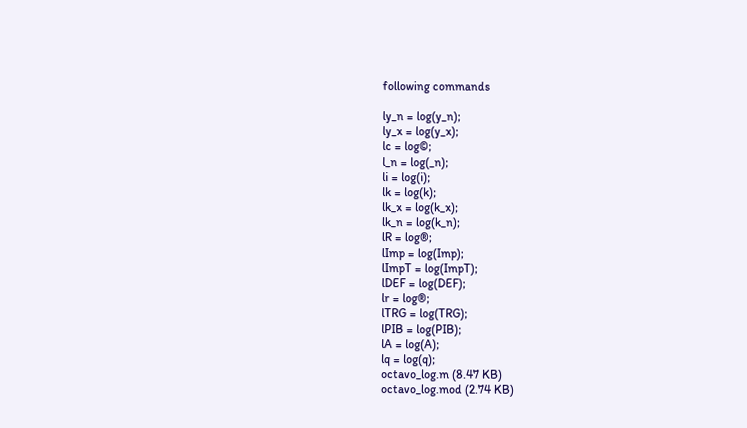following commands

ly_n = log(y_n);
ly_x = log(y_x);
lc = log©;
l_n = log(_n);
li = log(i);
lk = log(k);
lk_x = log(k_x);
lk_n = log(k_n);
lR = log®;
lImp = log(Imp);
lImpT = log(ImpT);
lDEF = log(DEF);
lr = log®;
lTRG = log(TRG);
lPIB = log(PIB);
lA = log(A);
lq = log(q);
octavo_log.m (8.47 KB)
octavo_log.mod (2.74 KB)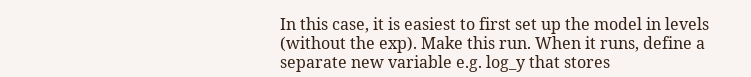In this case, it is easiest to first set up the model in levels (without the exp). Make this run. When it runs, define a separate new variable e.g. log_y that stores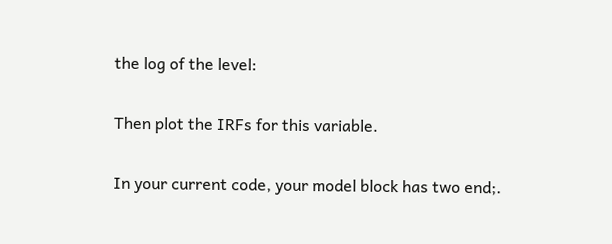the log of the level:

Then plot the IRFs for this variable.

In your current code, your model block has two end;.